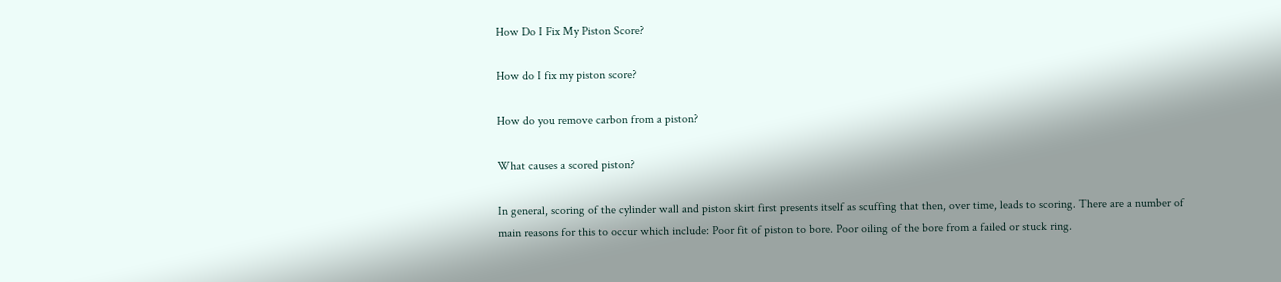How Do I Fix My Piston Score?

How do I fix my piston score?

How do you remove carbon from a piston?

What causes a scored piston?

In general, scoring of the cylinder wall and piston skirt first presents itself as scuffing that then, over time, leads to scoring. There are a number of main reasons for this to occur which include: Poor fit of piston to bore. Poor oiling of the bore from a failed or stuck ring.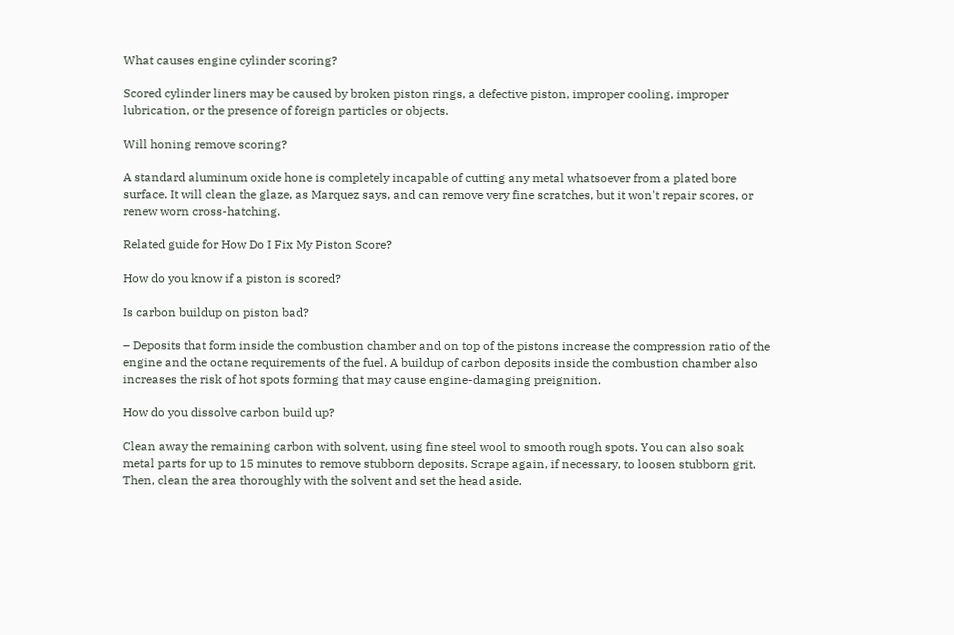What causes engine cylinder scoring?

Scored cylinder liners may be caused by broken piston rings, a defective piston, improper cooling, improper lubrication, or the presence of foreign particles or objects.

Will honing remove scoring?

A standard aluminum oxide hone is completely incapable of cutting any metal whatsoever from a plated bore surface. It will clean the glaze, as Marquez says, and can remove very fine scratches, but it won't repair scores, or renew worn cross-hatching.

Related guide for How Do I Fix My Piston Score?

How do you know if a piston is scored?

Is carbon buildup on piston bad?

– Deposits that form inside the combustion chamber and on top of the pistons increase the compression ratio of the engine and the octane requirements of the fuel. A buildup of carbon deposits inside the combustion chamber also increases the risk of hot spots forming that may cause engine-damaging preignition.

How do you dissolve carbon build up?

Clean away the remaining carbon with solvent, using fine steel wool to smooth rough spots. You can also soak metal parts for up to 15 minutes to remove stubborn deposits. Scrape again, if necessary, to loosen stubborn grit. Then, clean the area thoroughly with the solvent and set the head aside.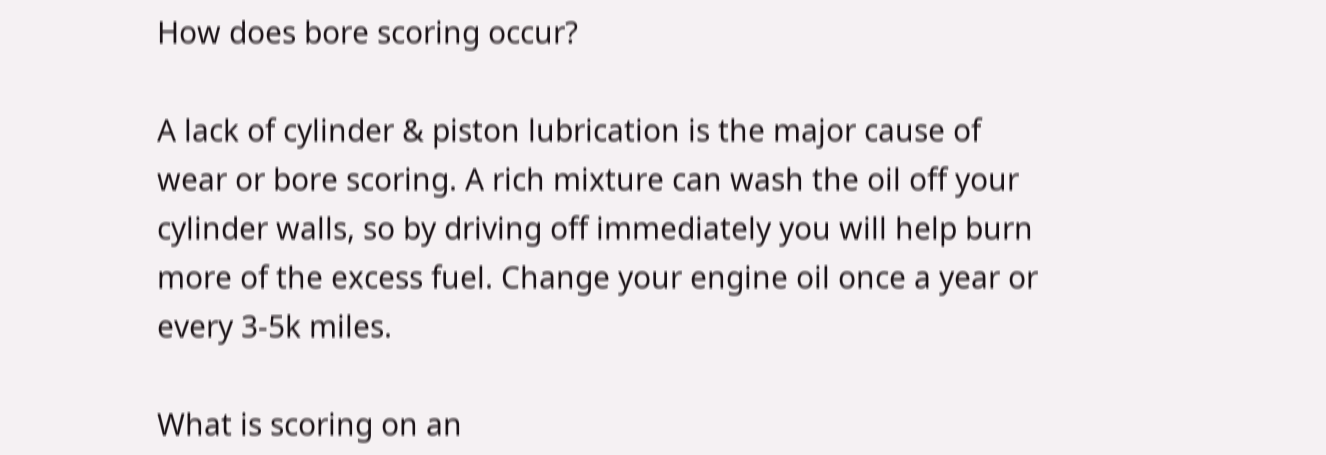How does bore scoring occur?

A lack of cylinder & piston lubrication is the major cause of wear or bore scoring. A rich mixture can wash the oil off your cylinder walls, so by driving off immediately you will help burn more of the excess fuel. Change your engine oil once a year or every 3-5k miles.

What is scoring on an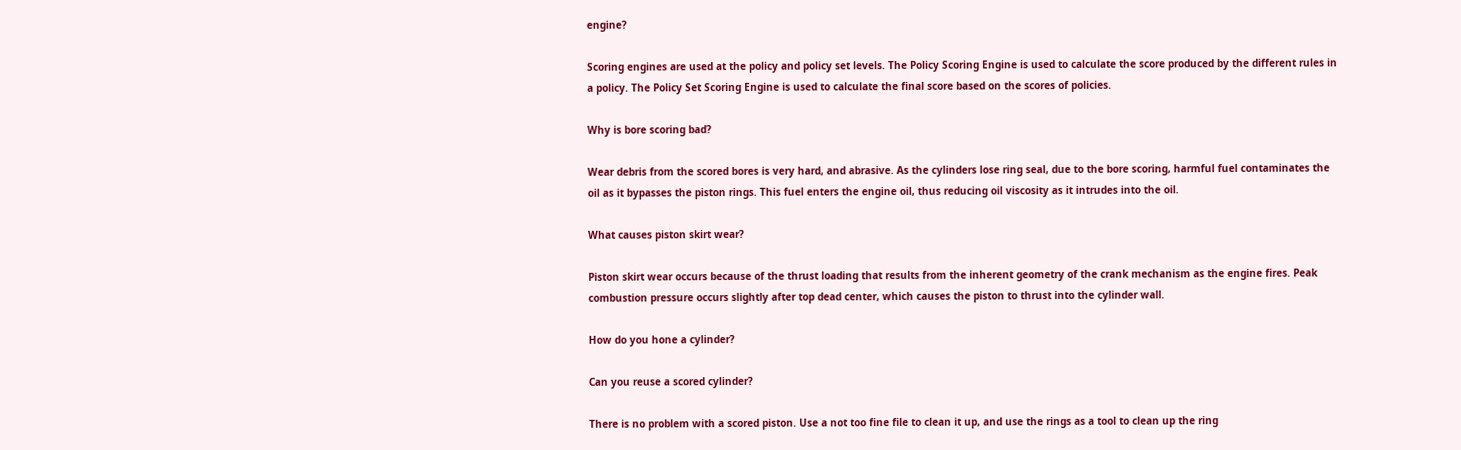engine?

Scoring engines are used at the policy and policy set levels. The Policy Scoring Engine is used to calculate the score produced by the different rules in a policy. The Policy Set Scoring Engine is used to calculate the final score based on the scores of policies.

Why is bore scoring bad?

Wear debris from the scored bores is very hard, and abrasive. As the cylinders lose ring seal, due to the bore scoring, harmful fuel contaminates the oil as it bypasses the piston rings. This fuel enters the engine oil, thus reducing oil viscosity as it intrudes into the oil.

What causes piston skirt wear?

Piston skirt wear occurs because of the thrust loading that results from the inherent geometry of the crank mechanism as the engine fires. Peak combustion pressure occurs slightly after top dead center, which causes the piston to thrust into the cylinder wall.

How do you hone a cylinder?

Can you reuse a scored cylinder?

There is no problem with a scored piston. Use a not too fine file to clean it up, and use the rings as a tool to clean up the ring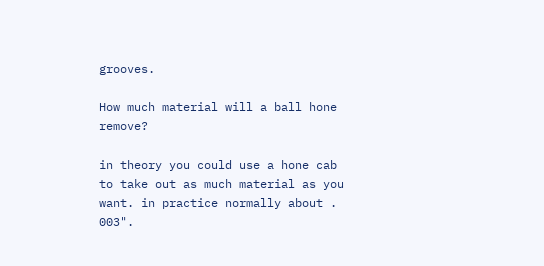grooves.

How much material will a ball hone remove?

in theory you could use a hone cab to take out as much material as you want. in practice normally about . 003".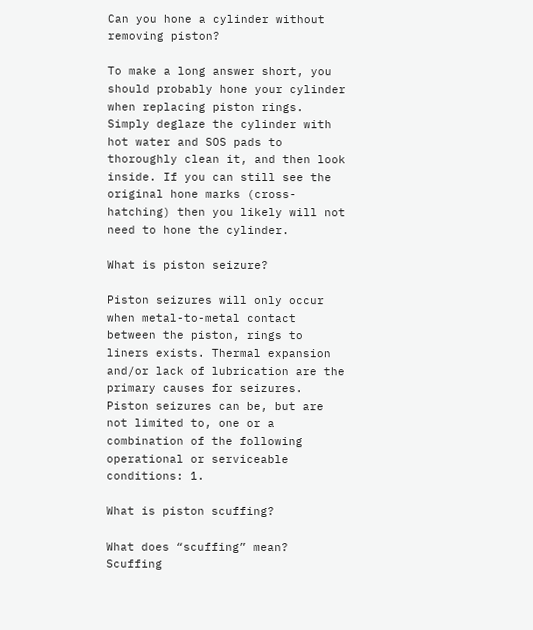Can you hone a cylinder without removing piston?

To make a long answer short, you should probably hone your cylinder when replacing piston rings. Simply deglaze the cylinder with hot water and SOS pads to thoroughly clean it, and then look inside. If you can still see the original hone marks (cross-hatching) then you likely will not need to hone the cylinder.

What is piston seizure?

Piston seizures will only occur when metal-to-metal contact between the piston, rings to liners exists. Thermal expansion and/or lack of lubrication are the primary causes for seizures. Piston seizures can be, but are not limited to, one or a combination of the following operational or serviceable conditions: 1.

What is piston scuffing?

What does “scuffing” mean? Scuffing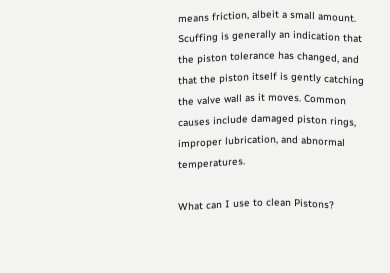means friction, albeit a small amount. Scuffing is generally an indication that the piston tolerance has changed, and that the piston itself is gently catching the valve wall as it moves. Common causes include damaged piston rings, improper lubrication, and abnormal temperatures.

What can I use to clean Pistons?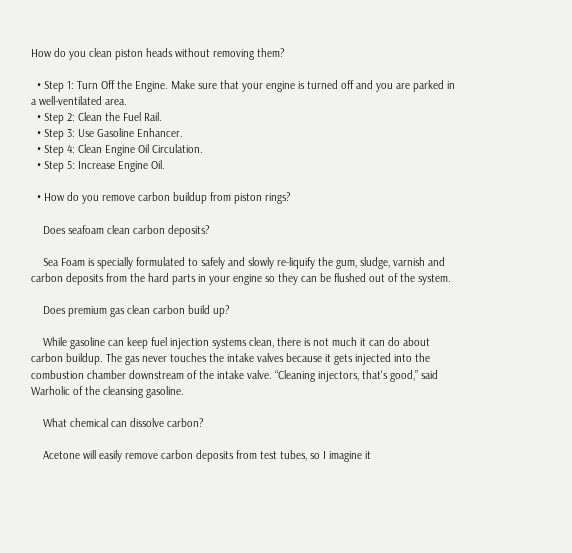How do you clean piston heads without removing them?

  • Step 1: Turn Off the Engine. Make sure that your engine is turned off and you are parked in a well-ventilated area.
  • Step 2: Clean the Fuel Rail.
  • Step 3: Use Gasoline Enhancer.
  • Step 4: Clean Engine Oil Circulation.
  • Step 5: Increase Engine Oil.

  • How do you remove carbon buildup from piston rings?

    Does seafoam clean carbon deposits?

    Sea Foam is specially formulated to safely and slowly re-liquify the gum, sludge, varnish and carbon deposits from the hard parts in your engine so they can be flushed out of the system.

    Does premium gas clean carbon build up?

    While gasoline can keep fuel injection systems clean, there is not much it can do about carbon buildup. The gas never touches the intake valves because it gets injected into the combustion chamber downstream of the intake valve. “Cleaning injectors, that's good,” said Warholic of the cleansing gasoline.

    What chemical can dissolve carbon?

    Acetone will easily remove carbon deposits from test tubes, so I imagine it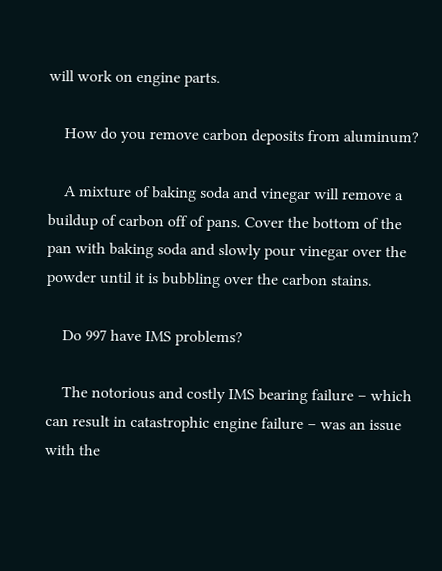will work on engine parts.

    How do you remove carbon deposits from aluminum?

    A mixture of baking soda and vinegar will remove a buildup of carbon off of pans. Cover the bottom of the pan with baking soda and slowly pour vinegar over the powder until it is bubbling over the carbon stains.

    Do 997 have IMS problems?

    The notorious and costly IMS bearing failure – which can result in catastrophic engine failure – was an issue with the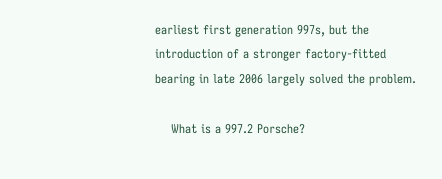earliest first generation 997s, but the introduction of a stronger factory-fitted bearing in late 2006 largely solved the problem.

    What is a 997.2 Porsche?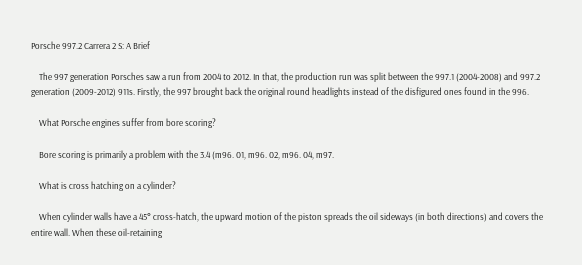Porsche 997.2 Carrera 2 S: A Brief

    The 997 generation Porsches saw a run from 2004 to 2012. In that, the production run was split between the 997.1 (2004-2008) and 997.2 generation (2009-2012) 911s. Firstly, the 997 brought back the original round headlights instead of the disfigured ones found in the 996.

    What Porsche engines suffer from bore scoring?

    Bore scoring is primarily a problem with the 3.4 (m96. 01, m96. 02, m96. 04, m97.

    What is cross hatching on a cylinder?

    When cylinder walls have a 45° cross-hatch, the upward motion of the piston spreads the oil sideways (in both directions) and covers the entire wall. When these oil-retaining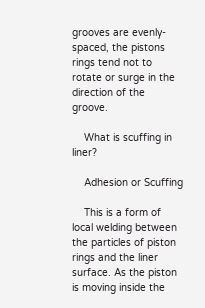grooves are evenly-spaced, the pistons rings tend not to rotate or surge in the direction of the groove.

    What is scuffing in liner?

    Adhesion or Scuffing

    This is a form of local welding between the particles of piston rings and the liner surface. As the piston is moving inside the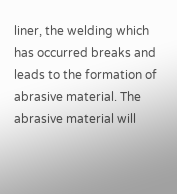liner, the welding which has occurred breaks and leads to the formation of abrasive material. The abrasive material will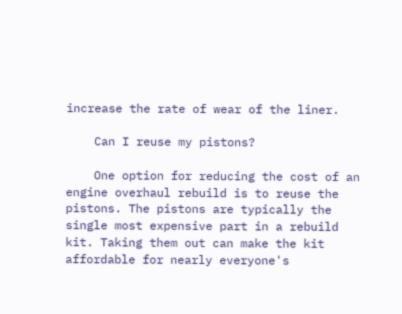increase the rate of wear of the liner.

    Can I reuse my pistons?

    One option for reducing the cost of an engine overhaul rebuild is to reuse the pistons. The pistons are typically the single most expensive part in a rebuild kit. Taking them out can make the kit affordable for nearly everyone's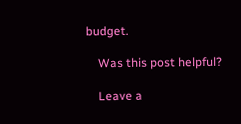budget.

    Was this post helpful?

    Leave a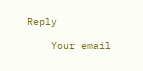Reply

    Your email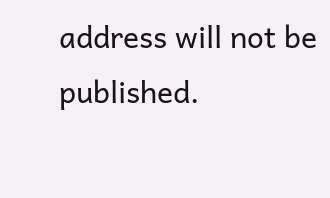address will not be published.